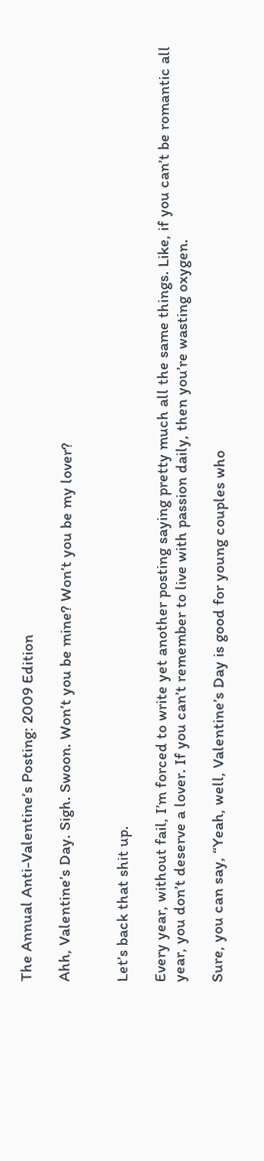The Annual Anti-Valentine’s Posting: 2009 Edition

Ahh, Valentine’s Day. Sigh. Swoon. Won’t you be mine? Won’t you be my lover?


Let’s back that shit up.

Every year, without fail, I’m forced to write yet another posting saying pretty much all the same things. Like, if you can’t be romantic all year, you don’t deserve a lover. If you can’t remember to live with passion daily, then you’re wasting oxygen.

Sure, you can say, “Yeah, well, Valentine’s Day is good for young couples who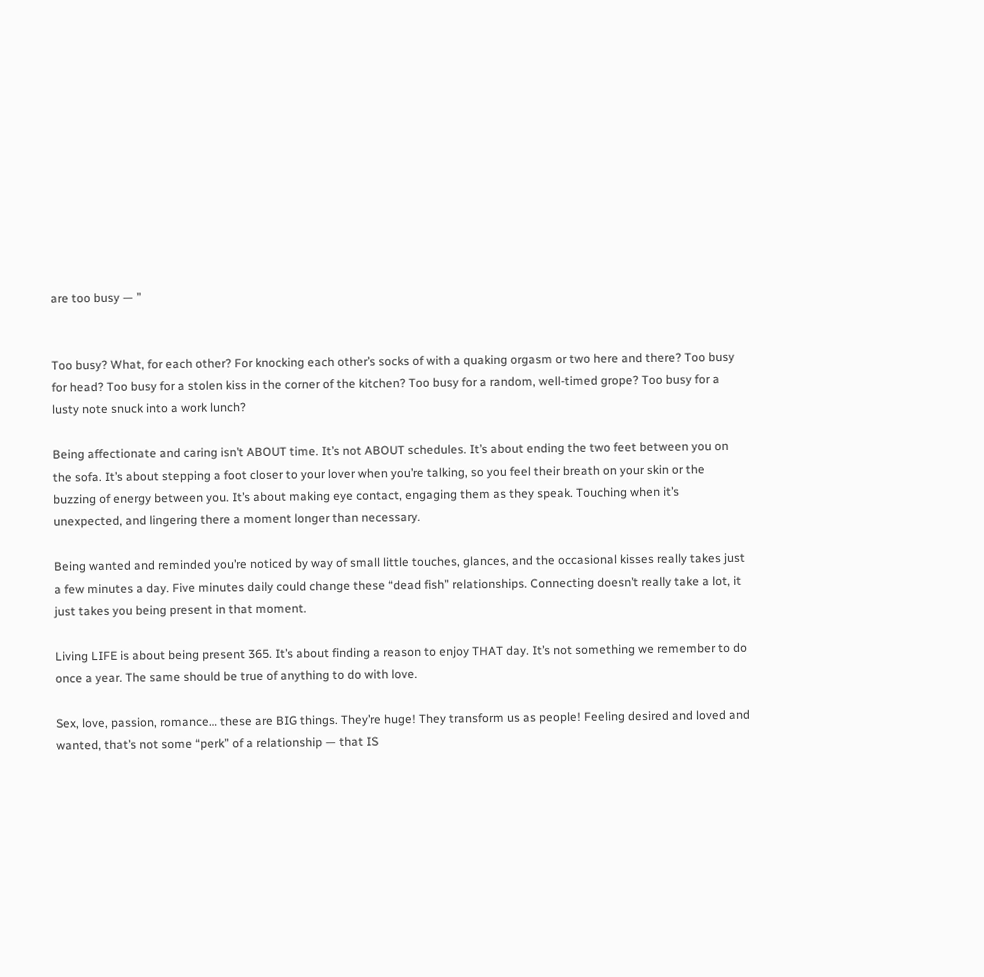are too busy — ”


Too busy? What, for each other? For knocking each other’s socks of with a quaking orgasm or two here and there? Too busy for head? Too busy for a stolen kiss in the corner of the kitchen? Too busy for a random, well-timed grope? Too busy for a lusty note snuck into a work lunch?

Being affectionate and caring isn’t ABOUT time. It’s not ABOUT schedules. It’s about ending the two feet between you on the sofa. It’s about stepping a foot closer to your lover when you’re talking, so you feel their breath on your skin or the buzzing of energy between you. It’s about making eye contact, engaging them as they speak. Touching when it’s unexpected, and lingering there a moment longer than necessary.

Being wanted and reminded you’re noticed by way of small little touches, glances, and the occasional kisses really takes just a few minutes a day. Five minutes daily could change these “dead fish” relationships. Connecting doesn’t really take a lot, it just takes you being present in that moment.

Living LIFE is about being present 365. It’s about finding a reason to enjoy THAT day. It’s not something we remember to do once a year. The same should be true of anything to do with love.

Sex, love, passion, romance… these are BIG things. They’re huge! They transform us as people! Feeling desired and loved and wanted, that’s not some “perk” of a relationship — that IS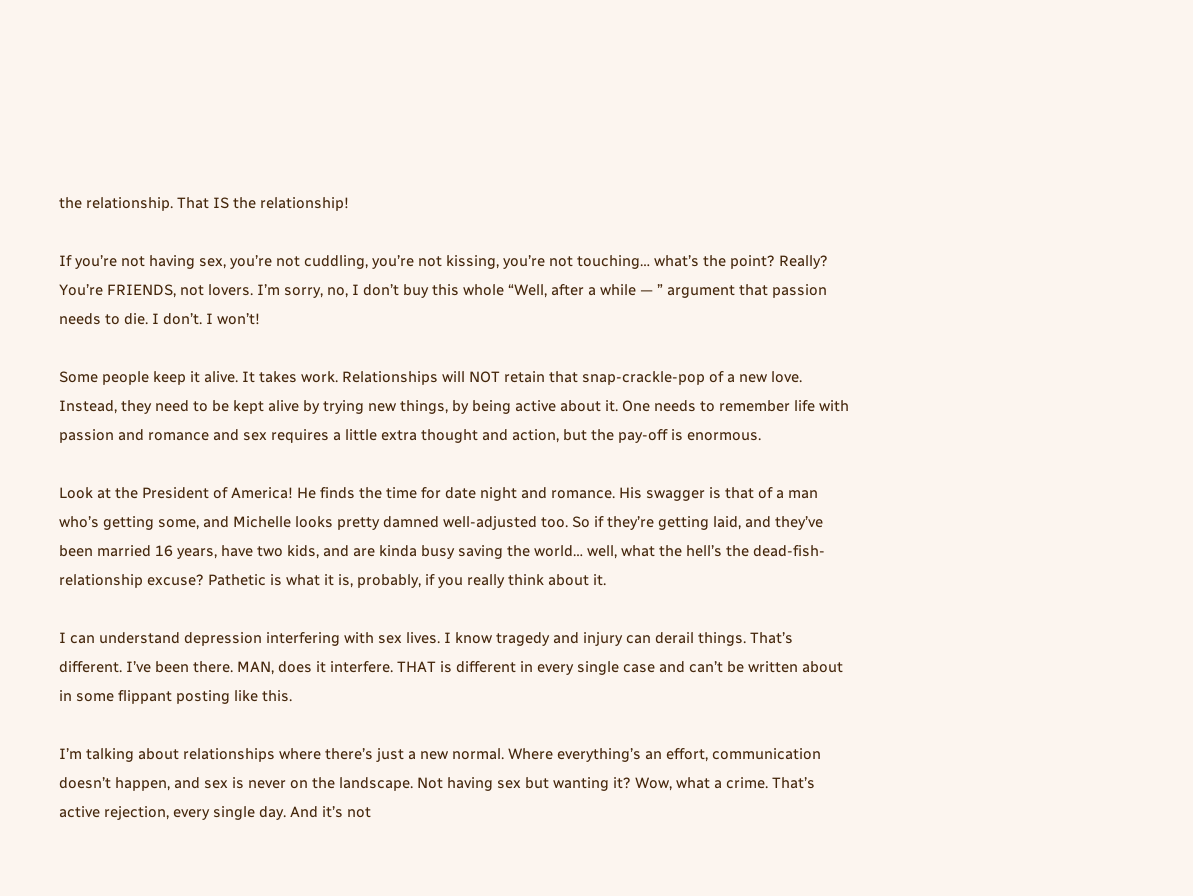the relationship. That IS the relationship!

If you’re not having sex, you’re not cuddling, you’re not kissing, you’re not touching… what’s the point? Really? You’re FRIENDS, not lovers. I’m sorry, no, I don’t buy this whole “Well, after a while — ” argument that passion needs to die. I don’t. I won’t!

Some people keep it alive. It takes work. Relationships will NOT retain that snap-crackle-pop of a new love. Instead, they need to be kept alive by trying new things, by being active about it. One needs to remember life with passion and romance and sex requires a little extra thought and action, but the pay-off is enormous.

Look at the President of America! He finds the time for date night and romance. His swagger is that of a man who’s getting some, and Michelle looks pretty damned well-adjusted too. So if they’re getting laid, and they’ve been married 16 years, have two kids, and are kinda busy saving the world… well, what the hell’s the dead-fish-relationship excuse? Pathetic is what it is, probably, if you really think about it.

I can understand depression interfering with sex lives. I know tragedy and injury can derail things. That’s different. I’ve been there. MAN, does it interfere. THAT is different in every single case and can’t be written about in some flippant posting like this.

I’m talking about relationships where there’s just a new normal. Where everything’s an effort, communication doesn’t happen, and sex is never on the landscape. Not having sex but wanting it? Wow, what a crime. That’s active rejection, every single day. And it’s not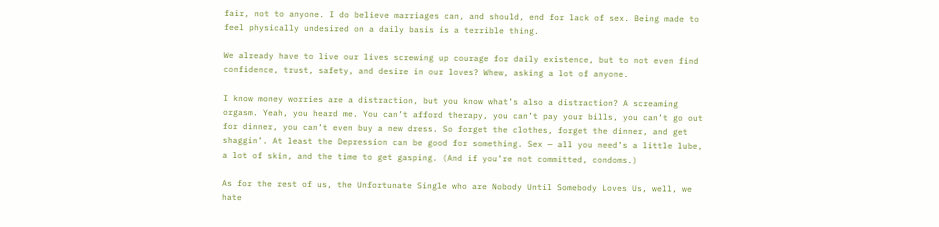fair, not to anyone. I do believe marriages can, and should, end for lack of sex. Being made to feel physically undesired on a daily basis is a terrible thing.

We already have to live our lives screwing up courage for daily existence, but to not even find confidence, trust, safety, and desire in our loves? Whew, asking a lot of anyone.

I know money worries are a distraction, but you know what’s also a distraction? A screaming orgasm. Yeah, you heard me. You can’t afford therapy, you can’t pay your bills, you can’t go out for dinner, you can’t even buy a new dress. So forget the clothes, forget the dinner, and get shaggin’. At least the Depression can be good for something. Sex — all you need’s a little lube, a lot of skin, and the time to get gasping. (And if you’re not committed, condoms.)

As for the rest of us, the Unfortunate Single who are Nobody Until Somebody Loves Us, well, we hate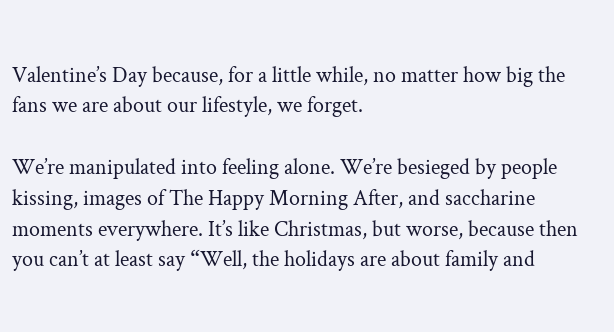Valentine’s Day because, for a little while, no matter how big the fans we are about our lifestyle, we forget.

We’re manipulated into feeling alone. We’re besieged by people kissing, images of The Happy Morning After, and saccharine moments everywhere. It’s like Christmas, but worse, because then you can’t at least say “Well, the holidays are about family and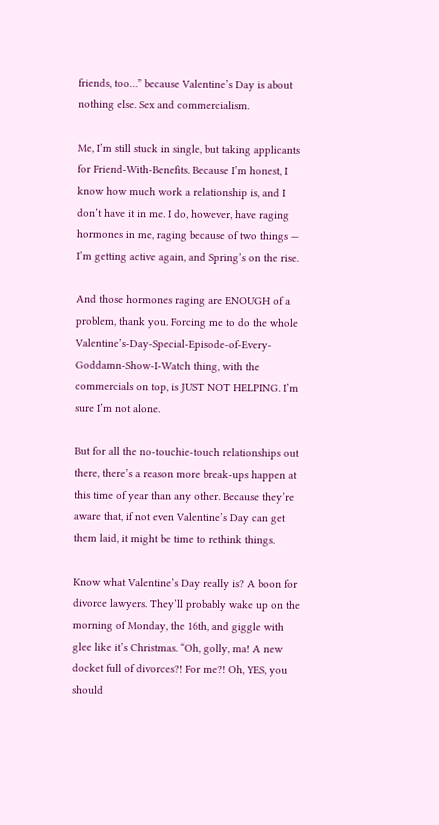friends, too…” because Valentine’s Day is about nothing else. Sex and commercialism.

Me, I’m still stuck in single, but taking applicants for Friend-With-Benefits. Because I’m honest, I know how much work a relationship is, and I don’t have it in me. I do, however, have raging hormones in me, raging because of two things — I’m getting active again, and Spring’s on the rise.

And those hormones raging are ENOUGH of a problem, thank you. Forcing me to do the whole Valentine’s-Day-Special-Episode-of-Every-Goddamn-Show-I-Watch thing, with the commercials on top, is JUST NOT HELPING. I’m sure I’m not alone.

But for all the no-touchie-touch relationships out there, there’s a reason more break-ups happen at this time of year than any other. Because they’re aware that, if not even Valentine’s Day can get them laid, it might be time to rethink things.

Know what Valentine’s Day really is? A boon for divorce lawyers. They’ll probably wake up on the morning of Monday, the 16th, and giggle with glee like it’s Christmas. “Oh, golly, ma! A new docket full of divorces?! For me?! Oh, YES, you should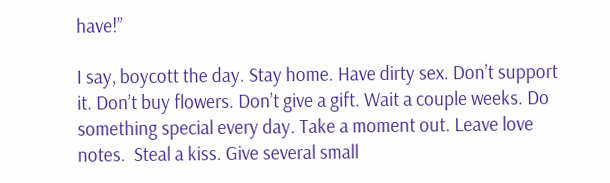have!”

I say, boycott the day. Stay home. Have dirty sex. Don’t support it. Don’t buy flowers. Don’t give a gift. Wait a couple weeks. Do something special every day. Take a moment out. Leave love notes.  Steal a kiss. Give several small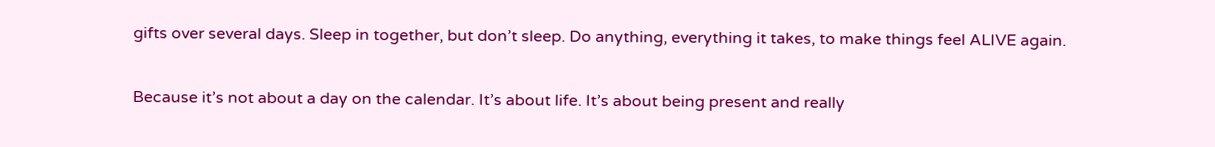gifts over several days. Sleep in together, but don’t sleep. Do anything, everything it takes, to make things feel ALIVE again.

Because it’s not about a day on the calendar. It’s about life. It’s about being present and really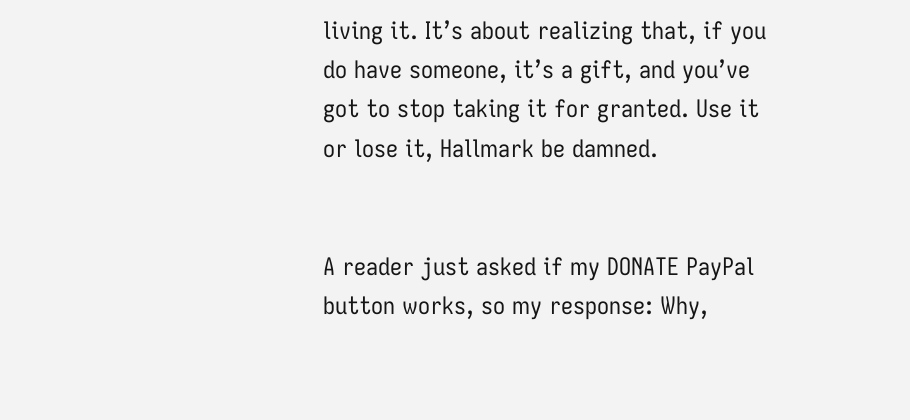living it. It’s about realizing that, if you do have someone, it’s a gift, and you’ve got to stop taking it for granted. Use it or lose it, Hallmark be damned.


A reader just asked if my DONATE PayPal button works, so my response: Why,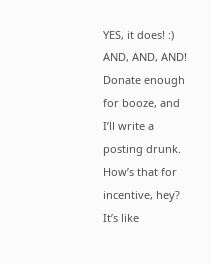YES, it does! :) AND, AND, AND! Donate enough for booze, and I’ll write a posting drunk. How’s that for incentive, hey? It’s like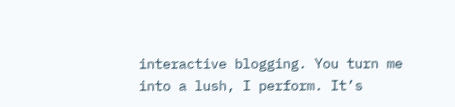interactive blogging. You turn me into a lush, I perform. It’s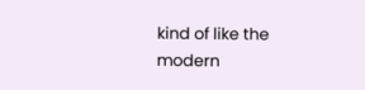kind of like the modern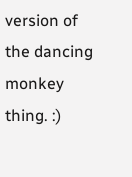version of the dancing monkey thing. :)